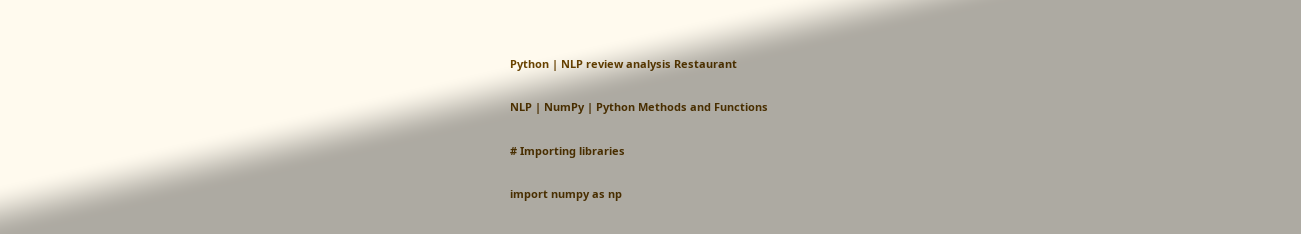Python | NLP review analysis Restaurant

NLP | NumPy | Python Methods and Functions

# Importing libraries

import numpy as np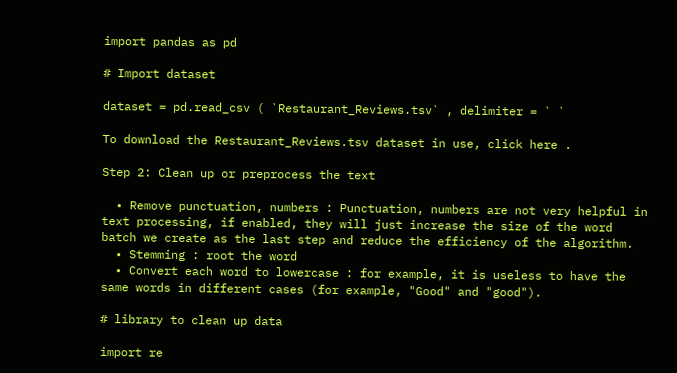import pandas as pd

# Import dataset

dataset = pd.read_csv ( `Restaurant_Reviews.tsv` , delimiter = ` `

To download the Restaurant_Reviews.tsv dataset in use, click here .

Step 2: Clean up or preprocess the text

  • Remove punctuation, numbers : Punctuation, numbers are not very helpful in text processing, if enabled, they will just increase the size of the word batch we create as the last step and reduce the efficiency of the algorithm.
  • Stemming : root the word
  • Convert each word to lowercase : for example, it is useless to have the same words in different cases (for example, "Good" and "good").

# library to clean up data

import re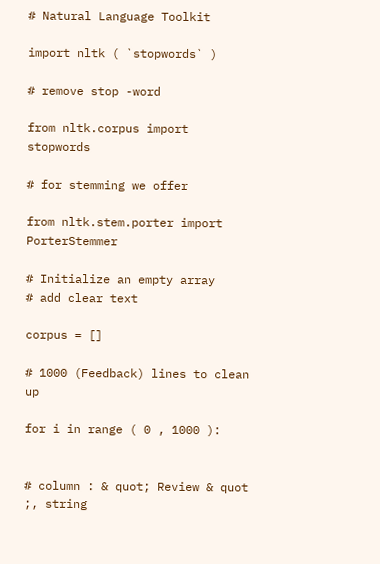# Natural Language Toolkit

import nltk ( `stopwords` )

# remove stop -word

from nltk.corpus import stopwords

# for stemming we offer

from nltk.stem.porter import PorterStemmer

# Initialize an empty array
# add clear text

corpus = []

# 1000 (Feedback) lines to clean up

for i in range ( 0 , 1000 ):


# column : & quot; Review & quot ;, string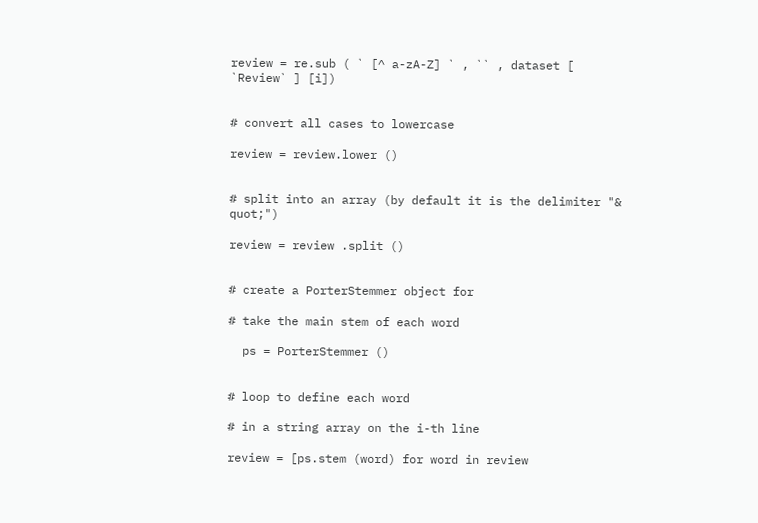review = re.sub ( ` [^ a-zA-Z] ` , `` , dataset [ `Review` ] [i])


# convert all cases to lowercase

review = review.lower ()


# split into an array (by default it is the delimiter "& quot;")

review = review .split ()


# create a PorterStemmer object for

# take the main stem of each word

  ps = PorterStemmer ()


# loop to define each word

# in a string array on the i-th line

review = [ps.stem (word) for word in review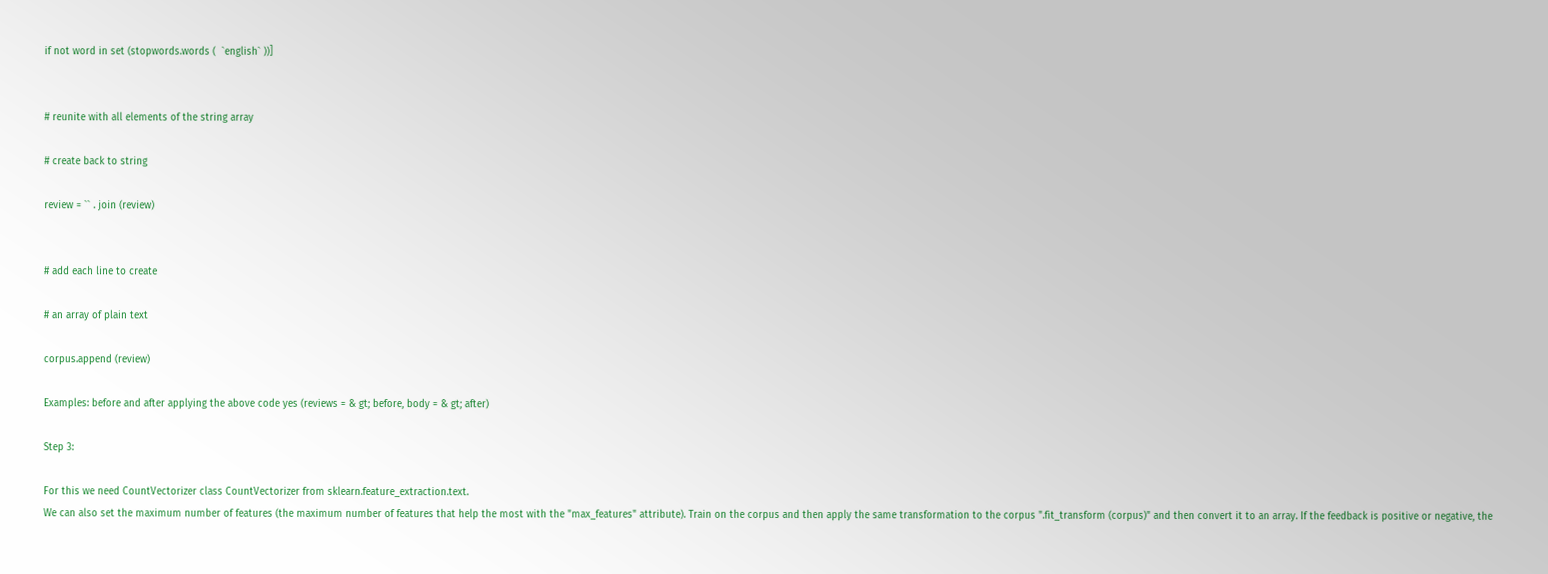if not word in set (stopwords.words (  `english` ))]


# reunite with all elements of the string array

# create back to string

review = `` . join (review)


# add each line to create

# an array of plain text

corpus.append (review)

Examples: before and after applying the above code yes (reviews = & gt; before, body = & gt; after)

Step 3:

For this we need CountVectorizer class CountVectorizer from sklearn.feature_extraction.text.
We can also set the maximum number of features (the maximum number of features that help the most with the "max_features" attribute). Train on the corpus and then apply the same transformation to the corpus ".fit_transform (corpus)" and then convert it to an array. If the feedback is positive or negative, the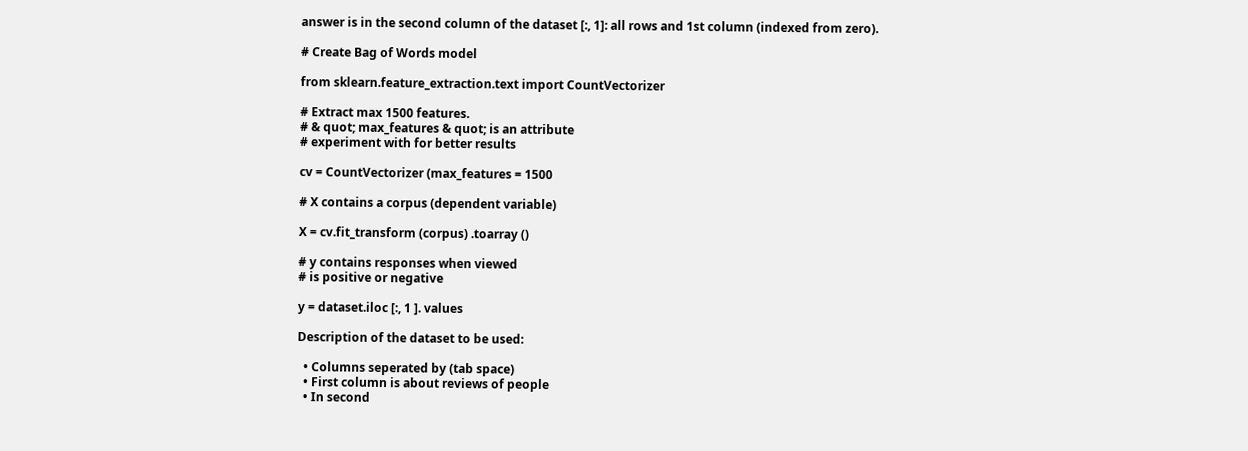answer is in the second column of the dataset [:, 1]: all rows and 1st column (indexed from zero).

# Create Bag of Words model

from sklearn.feature_extraction.text import CountVectorizer

# Extract max 1500 features.
# & quot; max_features & quot; is an attribute
# experiment with for better results

cv = CountVectorizer (max_features = 1500

# X contains a corpus (dependent variable)

X = cv.fit_transform (corpus) .toarray ()

# y contains responses when viewed
# is positive or negative

y = dataset.iloc [:, 1 ]. values

Description of the dataset to be used:

  • Columns seperated by (tab space)
  • First column is about reviews of people
  • In second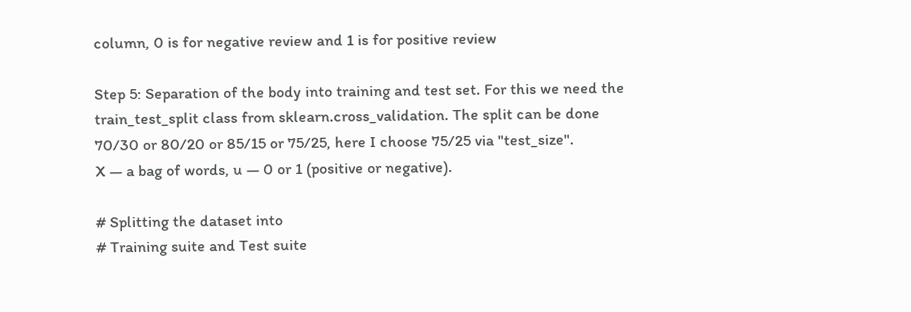column, 0 is for negative review and 1 is for positive review

Step 5: Separation of the body into training and test set. For this we need the train_test_split class from sklearn.cross_validation. The split can be done 70/30 or 80/20 or 85/15 or 75/25, here I choose 75/25 via "test_size".
X — a bag of words, u — 0 or 1 (positive or negative).

# Splitting the dataset into
# Training suite and Test suite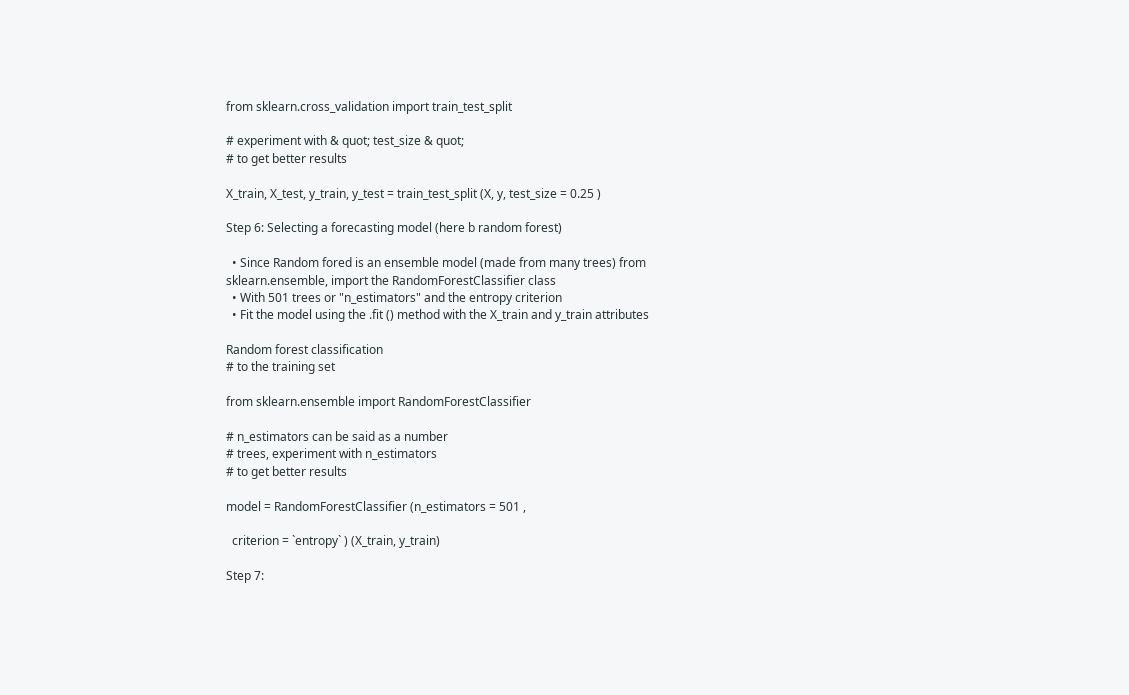from sklearn.cross_validation import train_test_split

# experiment with & quot; test_size & quot;
# to get better results

X_train, X_test, y_train, y_test = train_test_split (X, y, test_size = 0.25 )

Step 6: Selecting a forecasting model (here b random forest)

  • Since Random fored is an ensemble model (made from many trees) from sklearn.ensemble, import the RandomForestClassifier class
  • With 501 trees or "n_estimators" and the entropy criterion
  • Fit the model using the .fit () method with the X_train and y_train attributes

Random forest classification
# to the training set

from sklearn.ensemble import RandomForestClassifier

# n_estimators can be said as a number
# trees, experiment with n_estimators
# to get better results

model = RandomForestClassifier (n_estimators = 501 ,

  criterion = `entropy` ) (X_train, y_train)

Step 7: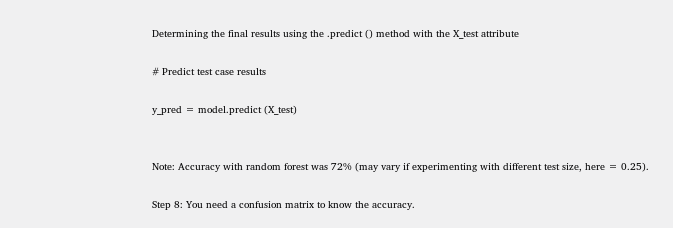Determining the final results using the .predict () method with the X_test attribute

# Predict test case results

y_pred = model.predict (X_test)


Note: Accuracy with random forest was 72% (may vary if experimenting with different test size, here = 0.25).

Step 8: You need a confusion matrix to know the accuracy.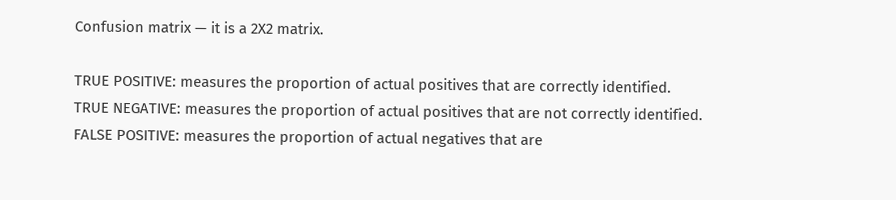Confusion matrix — it is a 2X2 matrix.

TRUE POSITIVE: measures the proportion of actual positives that are correctly identified.
TRUE NEGATIVE: measures the proportion of actual positives that are not correctly identified.
FALSE POSITIVE: measures the proportion of actual negatives that are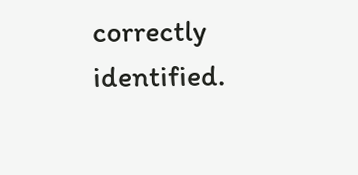correctly identified.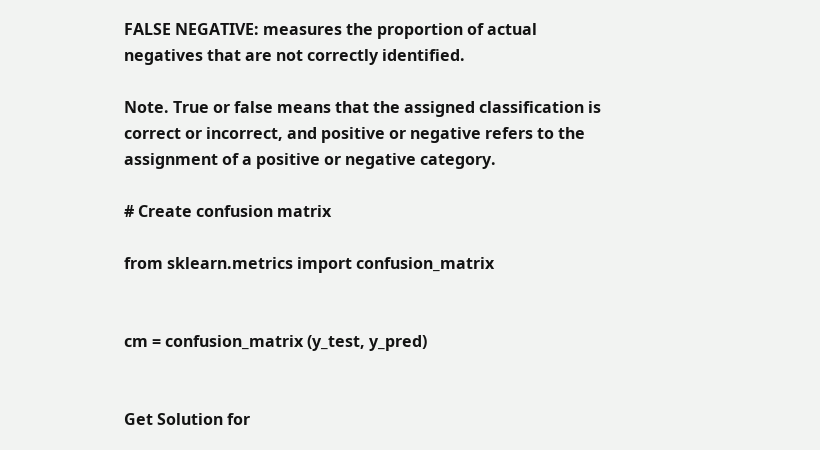FALSE NEGATIVE: measures the proportion of actual negatives that are not correctly identified.

Note. True or false means that the assigned classification is correct or incorrect, and positive or negative refers to the assignment of a positive or negative category.

# Create confusion matrix

from sklearn.metrics import confusion_matrix


cm = confusion_matrix (y_test, y_pred)


Get Solution for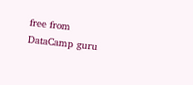free from DataCamp guru